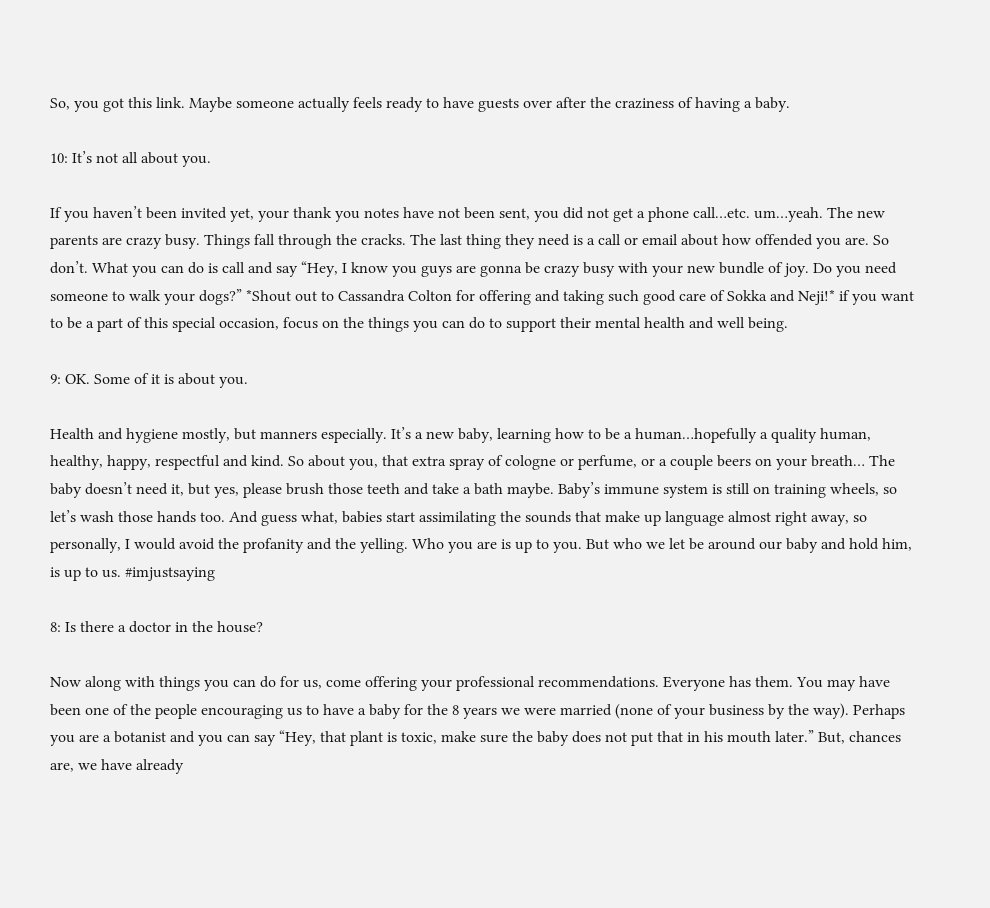So, you got this link. Maybe someone actually feels ready to have guests over after the craziness of having a baby.

10: It’s not all about you.

If you haven’t been invited yet, your thank you notes have not been sent, you did not get a phone call…etc. um…yeah. The new parents are crazy busy. Things fall through the cracks. The last thing they need is a call or email about how offended you are. So don’t. What you can do is call and say “Hey, I know you guys are gonna be crazy busy with your new bundle of joy. Do you need someone to walk your dogs?” *Shout out to Cassandra Colton for offering and taking such good care of Sokka and Neji!* if you want to be a part of this special occasion, focus on the things you can do to support their mental health and well being.

9: OK. Some of it is about you.

Health and hygiene mostly, but manners especially. It’s a new baby, learning how to be a human…hopefully a quality human, healthy, happy, respectful and kind. So about you, that extra spray of cologne or perfume, or a couple beers on your breath… The baby doesn’t need it, but yes, please brush those teeth and take a bath maybe. Baby’s immune system is still on training wheels, so let’s wash those hands too. And guess what, babies start assimilating the sounds that make up language almost right away, so personally, I would avoid the profanity and the yelling. Who you are is up to you. But who we let be around our baby and hold him, is up to us. #imjustsaying

8: Is there a doctor in the house?

Now along with things you can do for us, come offering your professional recommendations. Everyone has them. You may have been one of the people encouraging us to have a baby for the 8 years we were married (none of your business by the way). Perhaps you are a botanist and you can say “Hey, that plant is toxic, make sure the baby does not put that in his mouth later.” But, chances are, we have already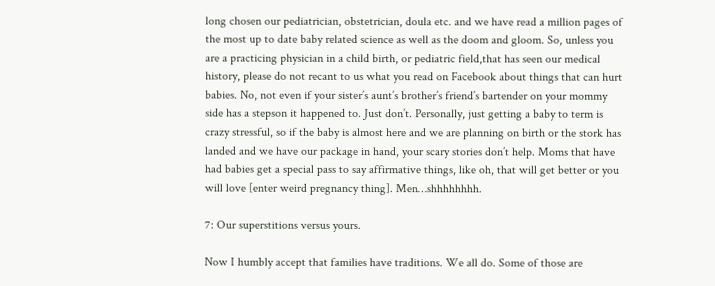long chosen our pediatrician, obstetrician, doula etc. and we have read a million pages of the most up to date baby related science as well as the doom and gloom. So, unless you are a practicing physician in a child birth, or pediatric field,that has seen our medical history, please do not recant to us what you read on Facebook about things that can hurt babies. No, not even if your sister’s aunt’s brother’s friend’s bartender on your mommy side has a stepson it happened to. Just don’t. Personally, just getting a baby to term is crazy stressful, so if the baby is almost here and we are planning on birth or the stork has landed and we have our package in hand, your scary stories don’t help. Moms that have had babies get a special pass to say affirmative things, like oh, that will get better or you will love [enter weird pregnancy thing]. Men…shhhhhhhh.

7: Our superstitions versus yours.

Now I humbly accept that families have traditions. We all do. Some of those are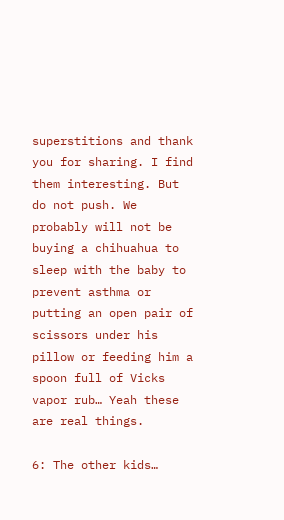superstitions and thank you for sharing. I find them interesting. But do not push. We probably will not be buying a chihuahua to sleep with the baby to prevent asthma or putting an open pair of scissors under his pillow or feeding him a spoon full of Vicks vapor rub… Yeah these are real things.

6: The other kids…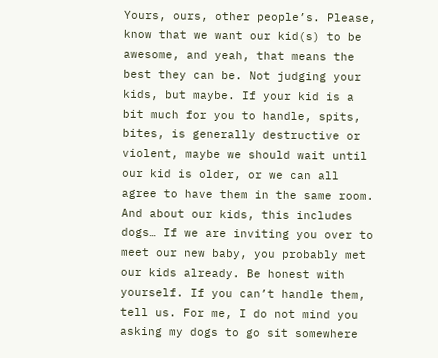Yours, ours, other people’s. Please, know that we want our kid(s) to be awesome, and yeah, that means the best they can be. Not judging your kids, but maybe. If your kid is a bit much for you to handle, spits, bites, is generally destructive or violent, maybe we should wait until our kid is older, or we can all agree to have them in the same room. And about our kids, this includes dogs… If we are inviting you over to meet our new baby, you probably met our kids already. Be honest with yourself. If you can’t handle them, tell us. For me, I do not mind you asking my dogs to go sit somewhere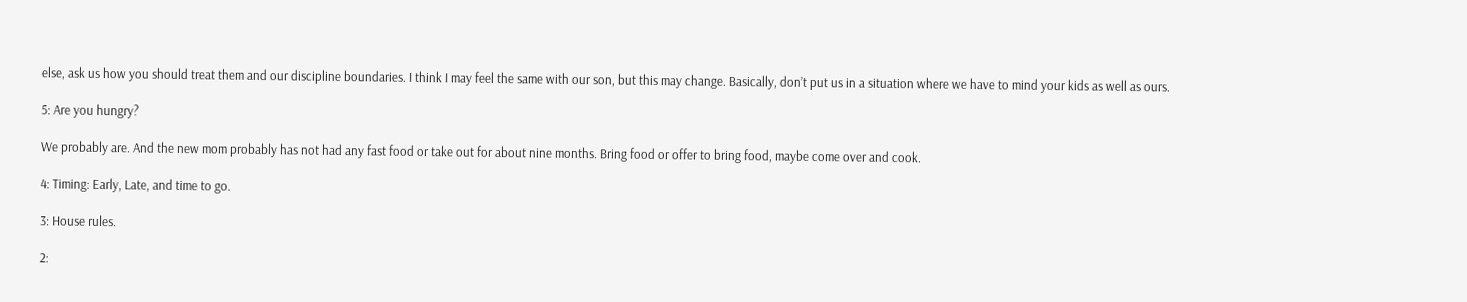else, ask us how you should treat them and our discipline boundaries. I think I may feel the same with our son, but this may change. Basically, don’t put us in a situation where we have to mind your kids as well as ours.

5: Are you hungry?

We probably are. And the new mom probably has not had any fast food or take out for about nine months. Bring food or offer to bring food, maybe come over and cook.

4: Timing: Early, Late, and time to go.

3: House rules.

2: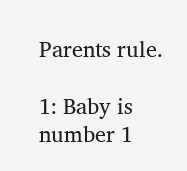Parents rule.

1: Baby is number 1